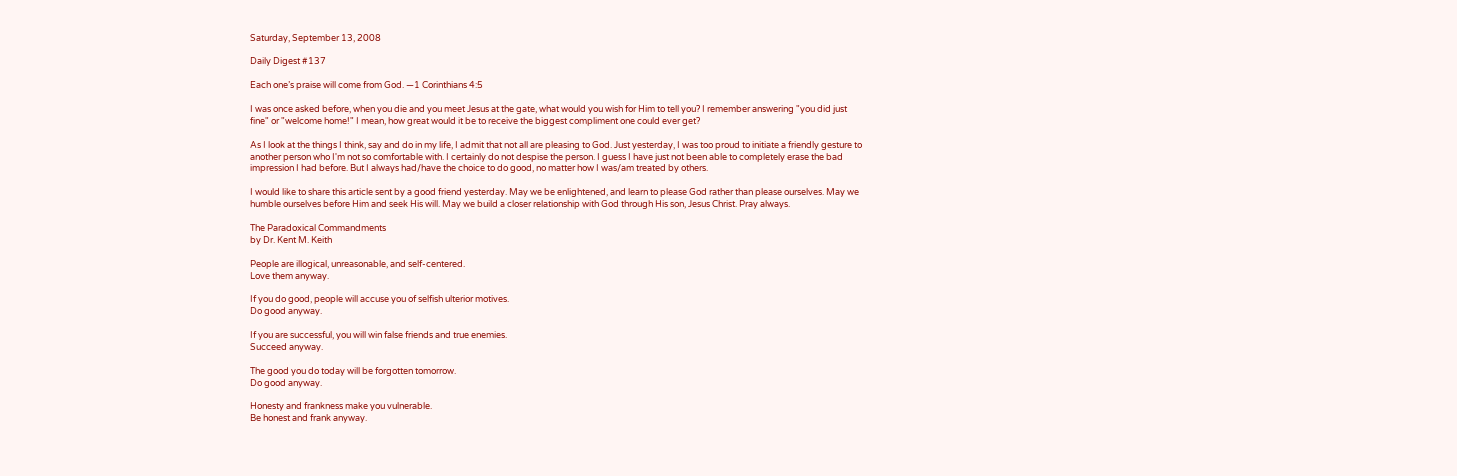Saturday, September 13, 2008

Daily Digest #137

Each one’s praise will come from God. —1 Corinthians 4:5

I was once asked before, when you die and you meet Jesus at the gate, what would you wish for Him to tell you? I remember answering "you did just fine" or "welcome home!" I mean, how great would it be to receive the biggest compliment one could ever get?

As I look at the things I think, say and do in my life, I admit that not all are pleasing to God. Just yesterday, I was too proud to initiate a friendly gesture to another person who I'm not so comfortable with. I certainly do not despise the person. I guess I have just not been able to completely erase the bad impression I had before. But I always had/have the choice to do good, no matter how I was/am treated by others.

I would like to share this article sent by a good friend yesterday. May we be enlightened, and learn to please God rather than please ourselves. May we humble ourselves before Him and seek His will. May we build a closer relationship with God through His son, Jesus Christ. Pray always.

The Paradoxical Commandments
by Dr. Kent M. Keith

People are illogical, unreasonable, and self-centered.
Love them anyway.

If you do good, people will accuse you of selfish ulterior motives.
Do good anyway.

If you are successful, you will win false friends and true enemies.
Succeed anyway.

The good you do today will be forgotten tomorrow.
Do good anyway.

Honesty and frankness make you vulnerable.
Be honest and frank anyway.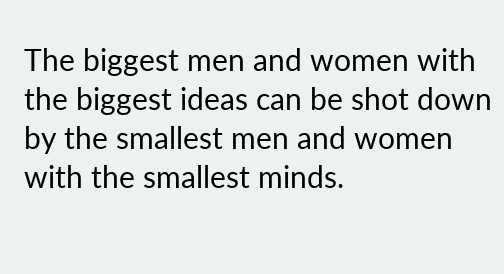The biggest men and women with the biggest ideas can be shot down by the smallest men and women with the smallest minds.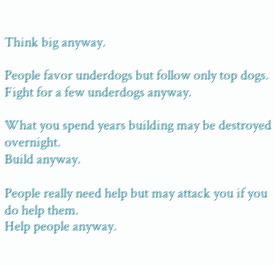Think big anyway.

People favor underdogs but follow only top dogs.
Fight for a few underdogs anyway.

What you spend years building may be destroyed overnight.
Build anyway.

People really need help but may attack you if you do help them.
Help people anyway.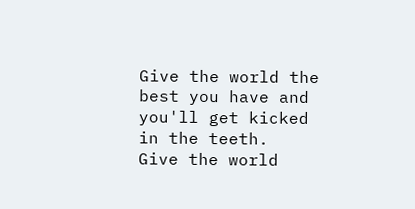Give the world the best you have and you'll get kicked in the teeth.
Give the world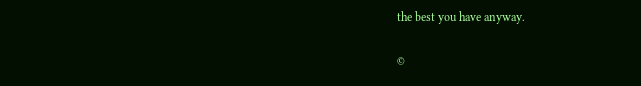the best you have anyway.

©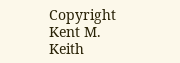Copyright Kent M. Keith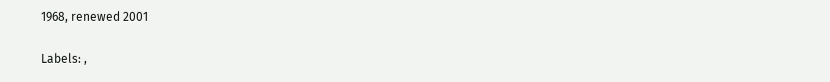1968, renewed 2001

Labels: ,